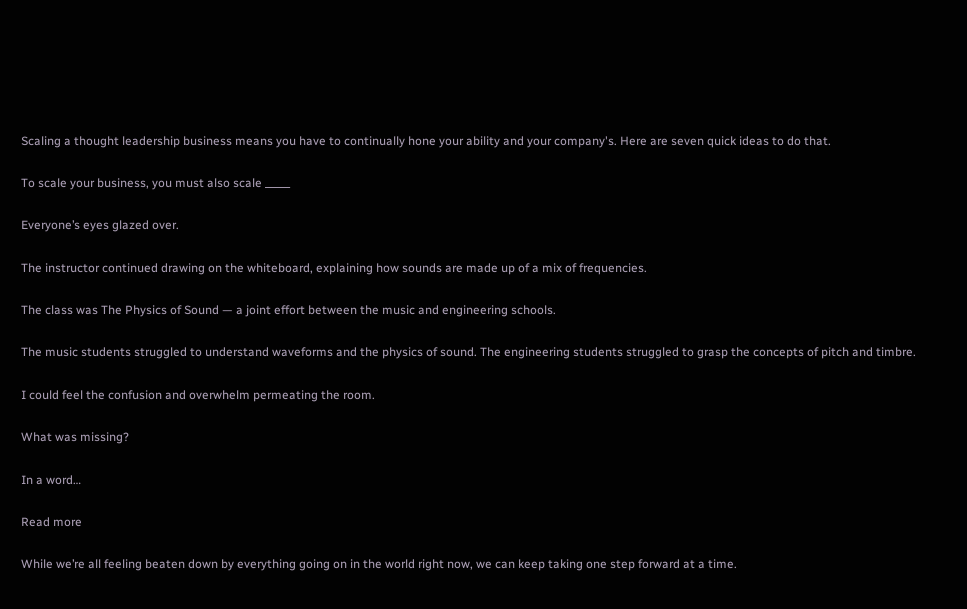Scaling a thought leadership business means you have to continually hone your ability and your company's. Here are seven quick ideas to do that.

To scale your business, you must also scale _____

Everyone’s eyes glazed over.

The instructor continued drawing on the whiteboard, explaining how sounds are made up of a mix of frequencies.

The class was The Physics of Sound — a joint effort between the music and engineering schools.

The music students struggled to understand waveforms and the physics of sound. The engineering students struggled to grasp the concepts of pitch and timbre.

I could feel the confusion and overwhelm permeating the room.

What was missing?

In a word…

Read more

While we’re all feeling beaten down by everything going on in the world right now, we can keep taking one step forward at a time.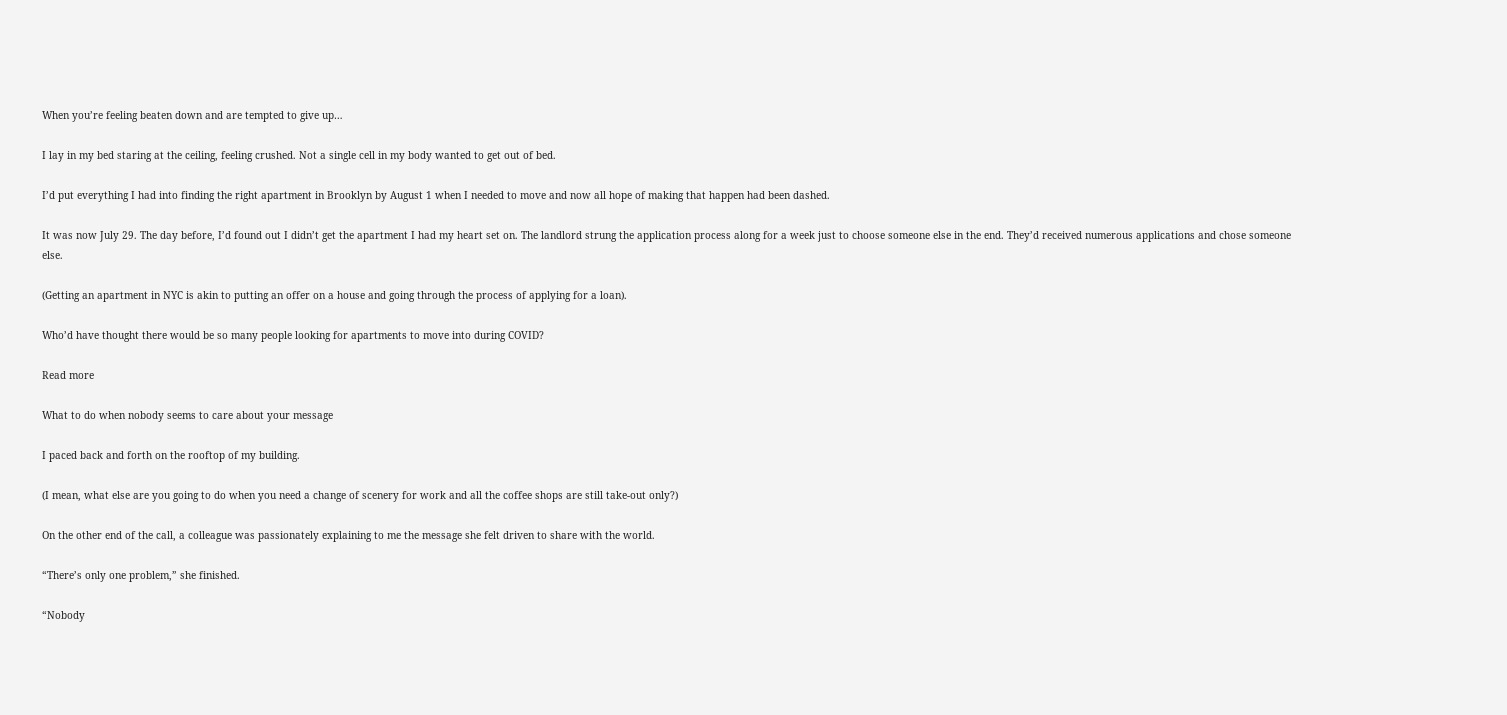When you’re feeling beaten down and are tempted to give up…

I lay in my bed staring at the ceiling, feeling crushed. Not a single cell in my body wanted to get out of bed.

I’d put everything I had into finding the right apartment in Brooklyn by August 1 when I needed to move and now all hope of making that happen had been dashed.

It was now July 29. The day before, I’d found out I didn’t get the apartment I had my heart set on. The landlord strung the application process along for a week just to choose someone else in the end. They’d received numerous applications and chose someone else.

(Getting an apartment in NYC is akin to putting an offer on a house and going through the process of applying for a loan).

Who’d have thought there would be so many people looking for apartments to move into during COVID?

Read more

What to do when nobody seems to care about your message

I paced back and forth on the rooftop of my building.

(I mean, what else are you going to do when you need a change of scenery for work and all the coffee shops are still take-out only?)

On the other end of the call, a colleague was passionately explaining to me the message she felt driven to share with the world.

“There’s only one problem,” she finished.

“Nobody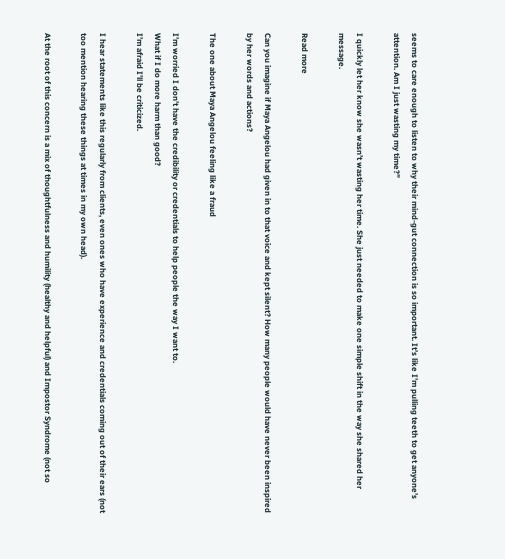seems to care enough to listen to why their mind-gut connection is so important. It’s like I’m pulling teeth to get anyone’s attention. Am I just wasting my time?”

I quickly let her know she wasn’t wasting her time. She just needed to make one simple shift in the way she shared her message.

Read more

Can you imagine if Maya Angelou had given in to that voice and kept silent? How many people would have never been inspired by her words and actions?

The one about Maya Angelou feeling like a fraud

I’m worried I don’t have the credibility or credentials to help people the way I want to.
What if I do more harm than good?
I’m afraid I’ll be criticized.

I hear statements like this regularly from clients, even ones who have experience and credentials coming out of their ears (not too mention hearing these things at times in my own head).

At the root of this concern is a mix of thoughtfulness and humility (healthy and helpful) and Impostor Syndrome (not so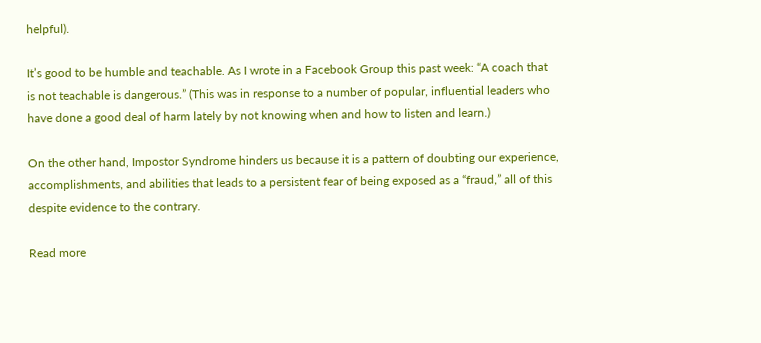helpful).

It’s good to be humble and teachable. As I wrote in a Facebook Group this past week: “A coach that is not teachable is dangerous.” (This was in response to a number of popular, influential leaders who have done a good deal of harm lately by not knowing when and how to listen and learn.)

On the other hand, Impostor Syndrome hinders us because it is a pattern of doubting our experience, accomplishments, and abilities that leads to a persistent fear of being exposed as a “fraud,” all of this despite evidence to the contrary.

Read more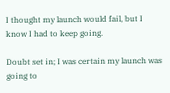I thought my launch would fail, but I know I had to keep going.

Doubt set in; I was certain my launch was going to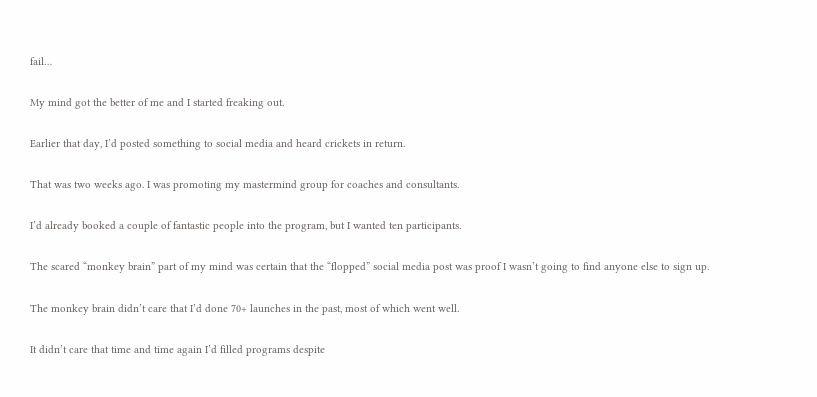fail…

My mind got the better of me and I started freaking out.

Earlier that day, I’d posted something to social media and heard crickets in return.

That was two weeks ago. I was promoting my mastermind group for coaches and consultants.

I’d already booked a couple of fantastic people into the program, but I wanted ten participants.

The scared “monkey brain” part of my mind was certain that the “flopped” social media post was proof I wasn’t going to find anyone else to sign up.

The monkey brain didn’t care that I’d done 70+ launches in the past, most of which went well.

It didn’t care that time and time again I’d filled programs despite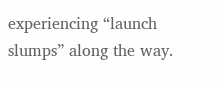experiencing “launch slumps” along the way.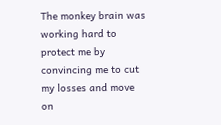The monkey brain was working hard to protect me by convincing me to cut my losses and move on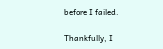before I failed.

Thankfully, I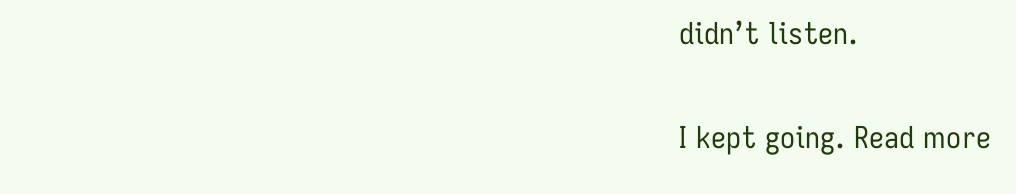didn’t listen.

I kept going. Read more